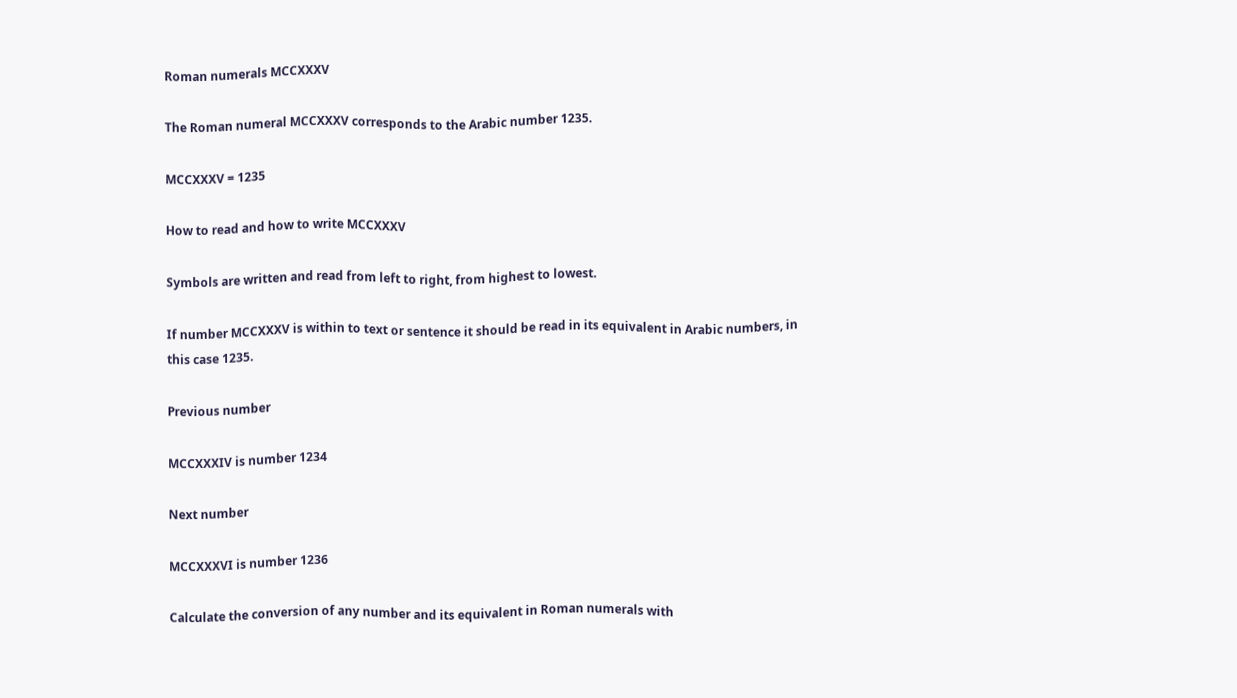Roman numerals MCCXXXV

The Roman numeral MCCXXXV corresponds to the Arabic number 1235.

MCCXXXV = 1235

How to read and how to write MCCXXXV

Symbols are written and read from left to right, from highest to lowest.

If number MCCXXXV is within to text or sentence it should be read in its equivalent in Arabic numbers, in this case 1235.

Previous number

MCCXXXIV is number 1234

Next number

MCCXXXVI is number 1236

Calculate the conversion of any number and its equivalent in Roman numerals with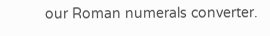our Roman numerals converter.